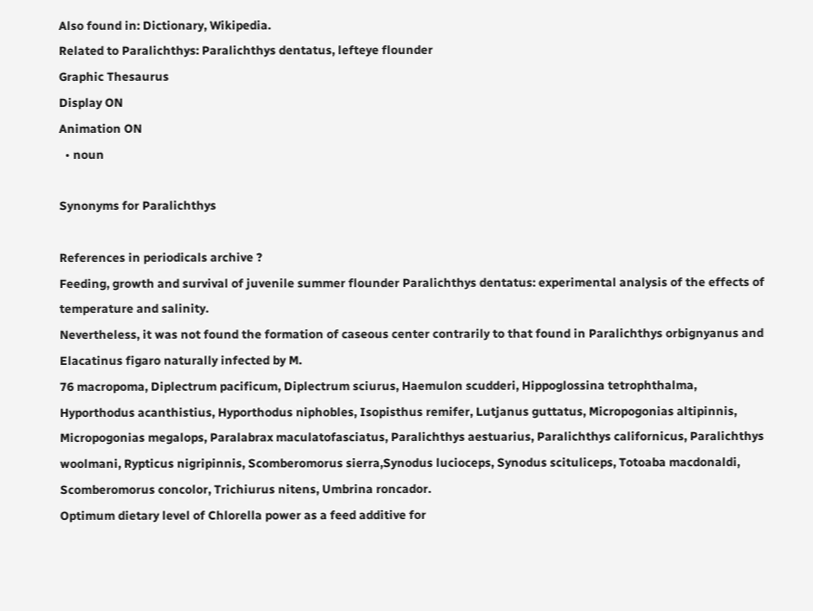Also found in: Dictionary, Wikipedia.
Related to Paralichthys: Paralichthys dentatus, lefteye flounder
Graphic Thesaurus
Display ON
Animation ON
  • noun

Synonyms for Paralichthys

References in periodicals archive ?
Feeding, growth and survival of juvenile summer flounder Paralichthys dentatus: experimental analysis of the effects of temperature and salinity.
Nevertheless, it was not found the formation of caseous center contrarily to that found in Paralichthys orbignyanus and Elacatinus figaro naturally infected by M.
76 macropoma, Diplectrum pacificum, Diplectrum sciurus, Haemulon scudderi, Hippoglossina tetrophthalma, Hyporthodus acanthistius, Hyporthodus niphobles, Isopisthus remifer, Lutjanus guttatus, Micropogonias altipinnis, Micropogonias megalops, Paralabrax maculatofasciatus, Paralichthys aestuarius, Paralichthys californicus, Paralichthys woolmani, Rypticus nigripinnis, Scomberomorus sierra,Synodus lucioceps, Synodus scituliceps, Totoaba macdonaldi, Scomberomorus concolor, Trichiurus nitens, Umbrina roncador.
Optimum dietary level of Chlorella power as a feed additive for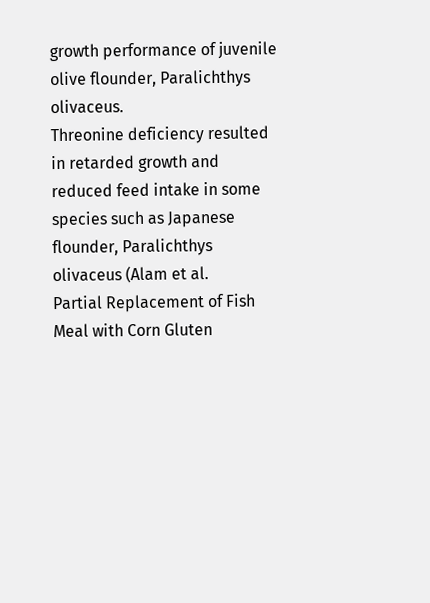growth performance of juvenile olive flounder, Paralichthys olivaceus.
Threonine deficiency resulted in retarded growth and reduced feed intake in some species such as Japanese flounder, Paralichthys olivaceus (Alam et al.
Partial Replacement of Fish Meal with Corn Gluten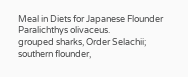Meal in Diets for Japanese Flounder Paralichthys olivaceus.
grouped sharks, Order Selachii; southern flounder,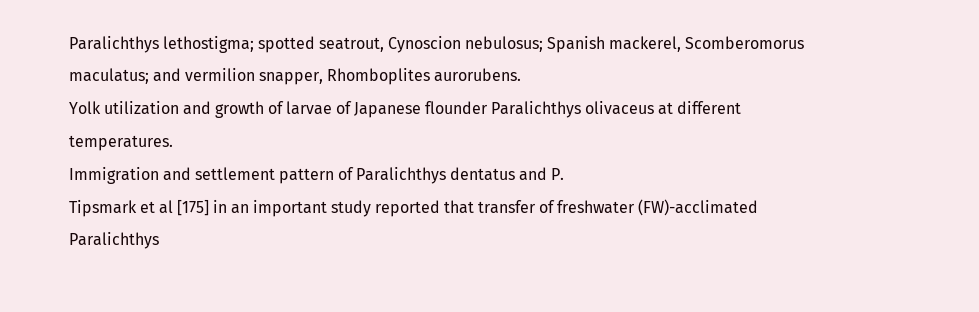Paralichthys lethostigma; spotted seatrout, Cynoscion nebulosus; Spanish mackerel, Scomberomorus maculatus; and vermilion snapper, Rhomboplites aurorubens.
Yolk utilization and growth of larvae of Japanese flounder Paralichthys olivaceus at different temperatures.
Immigration and settlement pattern of Paralichthys dentatus and P.
Tipsmark et al [175] in an important study reported that transfer of freshwater (FW)-acclimated Paralichthys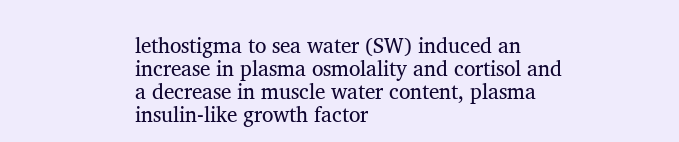lethostigma to sea water (SW) induced an increase in plasma osmolality and cortisol and a decrease in muscle water content, plasma insulin-like growth factor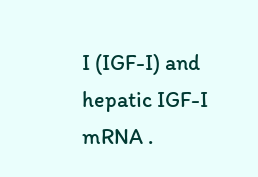I (IGF-I) and hepatic IGF-I mRNA .